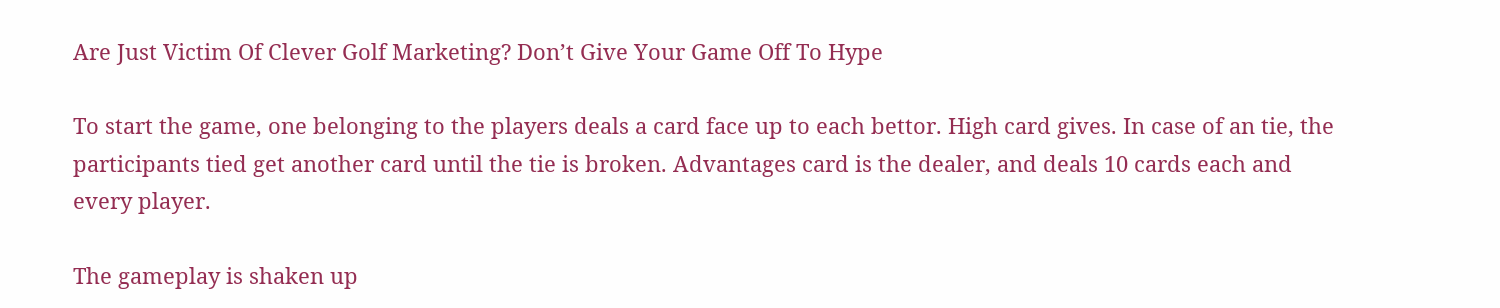Are Just Victim Of Clever Golf Marketing? Don’t Give Your Game Off To Hype

To start the game, one belonging to the players deals a card face up to each bettor. High card gives. In case of an tie, the participants tied get another card until the tie is broken. Advantages card is the dealer, and deals 10 cards each and every player.

The gameplay is shaken up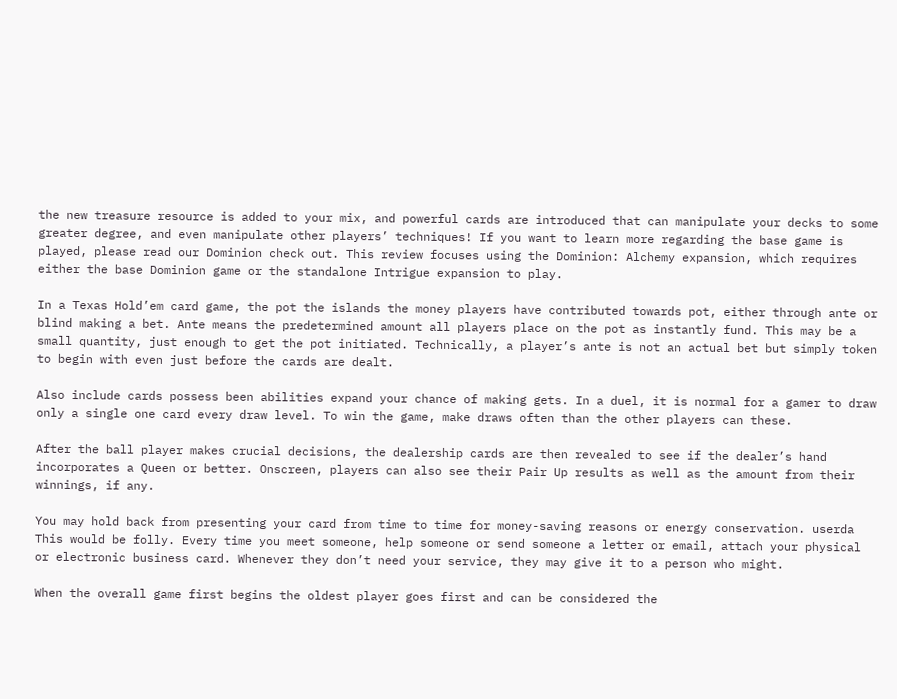the new treasure resource is added to your mix, and powerful cards are introduced that can manipulate your decks to some greater degree, and even manipulate other players’ techniques! If you want to learn more regarding the base game is played, please read our Dominion check out. This review focuses using the Dominion: Alchemy expansion, which requires either the base Dominion game or the standalone Intrigue expansion to play.

In a Texas Hold’em card game, the pot the islands the money players have contributed towards pot, either through ante or blind making a bet. Ante means the predetermined amount all players place on the pot as instantly fund. This may be a small quantity, just enough to get the pot initiated. Technically, a player’s ante is not an actual bet but simply token to begin with even just before the cards are dealt.

Also include cards possess been abilities expand your chance of making gets. In a duel, it is normal for a gamer to draw only a single one card every draw level. To win the game, make draws often than the other players can these.

After the ball player makes crucial decisions, the dealership cards are then revealed to see if the dealer’s hand incorporates a Queen or better. Onscreen, players can also see their Pair Up results as well as the amount from their winnings, if any.

You may hold back from presenting your card from time to time for money-saving reasons or energy conservation. userda This would be folly. Every time you meet someone, help someone or send someone a letter or email, attach your physical or electronic business card. Whenever they don’t need your service, they may give it to a person who might.

When the overall game first begins the oldest player goes first and can be considered the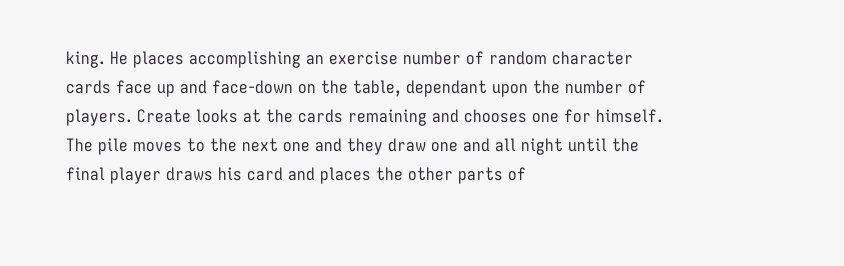king. He places accomplishing an exercise number of random character cards face up and face-down on the table, dependant upon the number of players. Create looks at the cards remaining and chooses one for himself. The pile moves to the next one and they draw one and all night until the final player draws his card and places the other parts of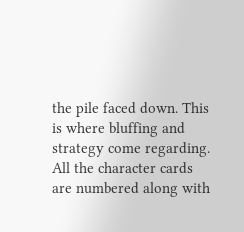the pile faced down. This is where bluffing and strategy come regarding. All the character cards are numbered along with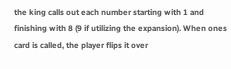the king calls out each number starting with 1 and finishing with 8 (9 if utilizing the expansion). When ones card is called, the player flips it over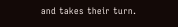and takes their turn.